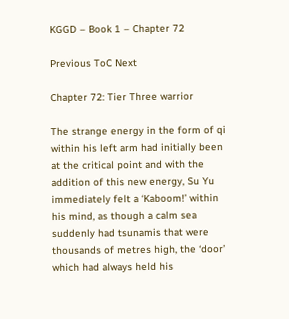KGGD – Book 1 – Chapter 72

Previous ToC Next

Chapter 72: Tier Three warrior

The strange energy in the form of qi within his left arm had initially been at the critical point and with the addition of this new energy, Su Yu immediately felt a ‘Kaboom!’ within his mind, as though a calm sea suddenly had tsunamis that were thousands of metres high, the ‘door’ which had always held his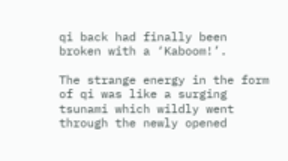qi back had finally been broken with a ‘Kaboom!’.

The strange energy in the form of qi was like a surging tsunami which wildly went through the newly opened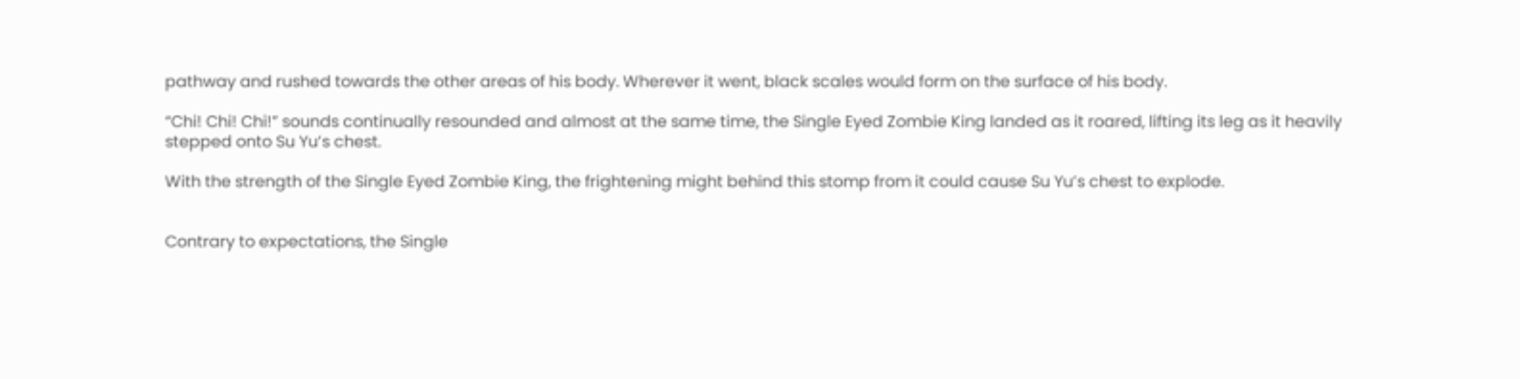pathway and rushed towards the other areas of his body. Wherever it went, black scales would form on the surface of his body.

“Chi! Chi! Chi!” sounds continually resounded and almost at the same time, the Single Eyed Zombie King landed as it roared, lifting its leg as it heavily stepped onto Su Yu’s chest.

With the strength of the Single Eyed Zombie King, the frightening might behind this stomp from it could cause Su Yu’s chest to explode.


Contrary to expectations, the Single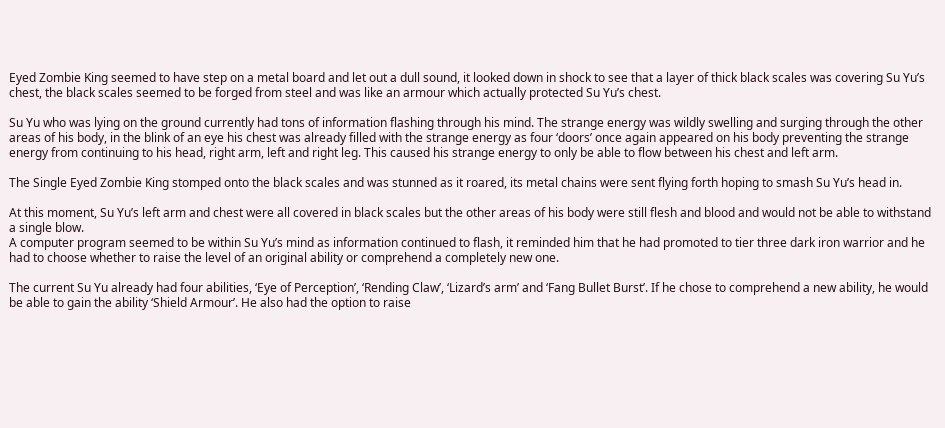Eyed Zombie King seemed to have step on a metal board and let out a dull sound, it looked down in shock to see that a layer of thick black scales was covering Su Yu’s chest, the black scales seemed to be forged from steel and was like an armour which actually protected Su Yu’s chest.

Su Yu who was lying on the ground currently had tons of information flashing through his mind. The strange energy was wildly swelling and surging through the other areas of his body, in the blink of an eye his chest was already filled with the strange energy as four ‘doors’ once again appeared on his body preventing the strange energy from continuing to his head, right arm, left and right leg. This caused his strange energy to only be able to flow between his chest and left arm.

The Single Eyed Zombie King stomped onto the black scales and was stunned as it roared, its metal chains were sent flying forth hoping to smash Su Yu’s head in.

At this moment, Su Yu’s left arm and chest were all covered in black scales but the other areas of his body were still flesh and blood and would not be able to withstand a single blow.
A computer program seemed to be within Su Yu’s mind as information continued to flash, it reminded him that he had promoted to tier three dark iron warrior and he had to choose whether to raise the level of an original ability or comprehend a completely new one.

The current Su Yu already had four abilities, ‘Eye of Perception’, ‘Rending Claw’, ‘Lizard’s arm’ and ‘Fang Bullet Burst’. If he chose to comprehend a new ability, he would be able to gain the ability ‘Shield Armour’. He also had the option to raise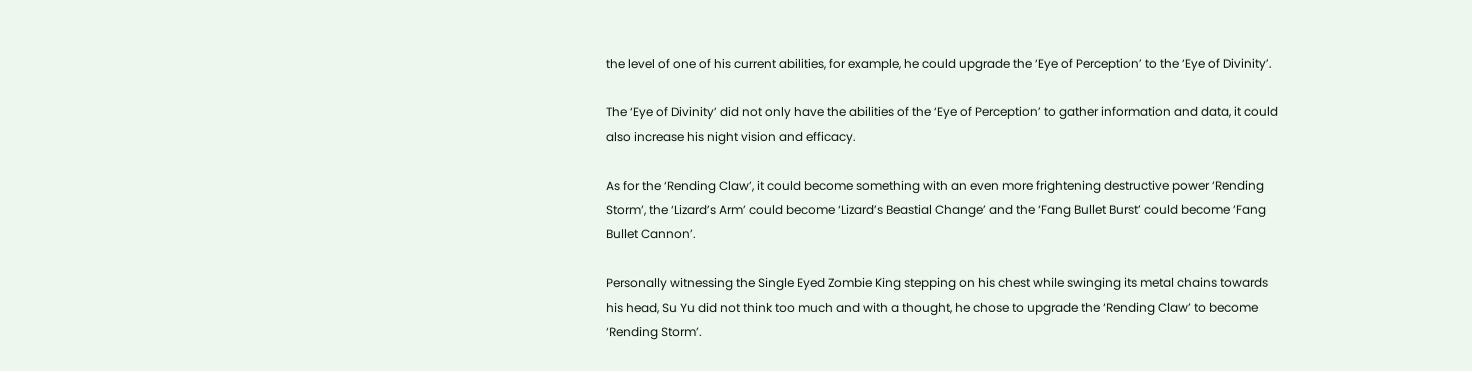the level of one of his current abilities, for example, he could upgrade the ‘Eye of Perception’ to the ‘Eye of Divinity’.

The ‘Eye of Divinity’ did not only have the abilities of the ‘Eye of Perception’ to gather information and data, it could also increase his night vision and efficacy.

As for the ‘Rending Claw’, it could become something with an even more frightening destructive power ‘Rending Storm’, the ‘Lizard’s Arm’ could become ‘Lizard’s Beastial Change’ and the ‘Fang Bullet Burst’ could become ‘Fang Bullet Cannon’.

Personally witnessing the Single Eyed Zombie King stepping on his chest while swinging its metal chains towards his head, Su Yu did not think too much and with a thought, he chose to upgrade the ‘Rending Claw’ to become ‘Rending Storm’.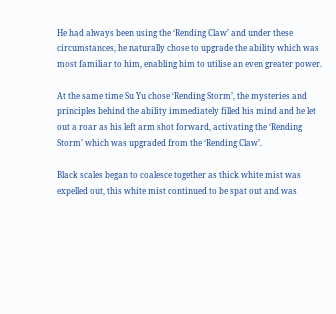He had always been using the ‘Rending Claw’ and under these circumstances, he naturally chose to upgrade the ability which was most familiar to him, enabling him to utilise an even greater power.

At the same time Su Yu chose ‘Rending Storm’, the mysteries and principles behind the ability immediately filled his mind and he let out a roar as his left arm shot forward, activating the ‘Rending Storm’ which was upgraded from the ‘Rending Claw’.

Black scales began to coalesce together as thick white mist was expelled out, this white mist continued to be spat out and was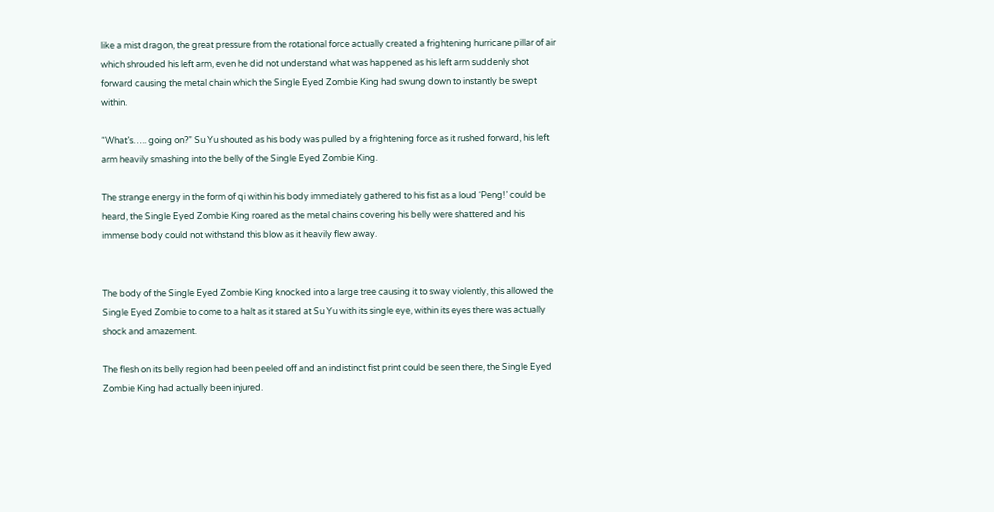like a mist dragon, the great pressure from the rotational force actually created a frightening hurricane pillar of air which shrouded his left arm, even he did not understand what was happened as his left arm suddenly shot forward causing the metal chain which the Single Eyed Zombie King had swung down to instantly be swept within.

“What’s….. going on?” Su Yu shouted as his body was pulled by a frightening force as it rushed forward, his left arm heavily smashing into the belly of the Single Eyed Zombie King.

The strange energy in the form of qi within his body immediately gathered to his fist as a loud ‘Peng!’ could be heard, the Single Eyed Zombie King roared as the metal chains covering his belly were shattered and his immense body could not withstand this blow as it heavily flew away.


The body of the Single Eyed Zombie King knocked into a large tree causing it to sway violently, this allowed the Single Eyed Zombie to come to a halt as it stared at Su Yu with its single eye, within its eyes there was actually shock and amazement.

The flesh on its belly region had been peeled off and an indistinct fist print could be seen there, the Single Eyed Zombie King had actually been injured.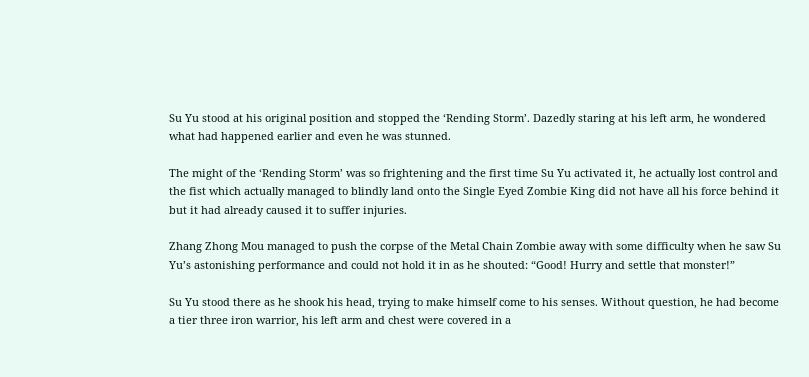Su Yu stood at his original position and stopped the ‘Rending Storm’. Dazedly staring at his left arm, he wondered what had happened earlier and even he was stunned.

The might of the ‘Rending Storm’ was so frightening and the first time Su Yu activated it, he actually lost control and the fist which actually managed to blindly land onto the Single Eyed Zombie King did not have all his force behind it but it had already caused it to suffer injuries.

Zhang Zhong Mou managed to push the corpse of the Metal Chain Zombie away with some difficulty when he saw Su Yu’s astonishing performance and could not hold it in as he shouted: “Good! Hurry and settle that monster!”

Su Yu stood there as he shook his head, trying to make himself come to his senses. Without question, he had become a tier three iron warrior, his left arm and chest were covered in a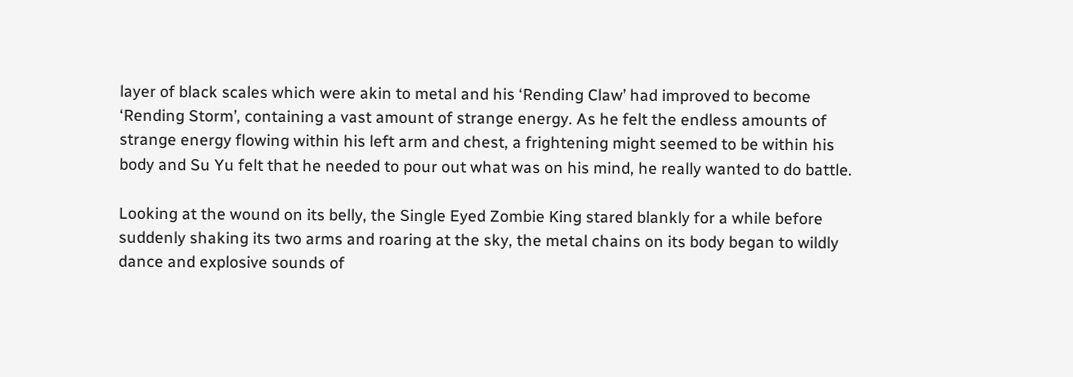layer of black scales which were akin to metal and his ‘Rending Claw’ had improved to become ‘Rending Storm’, containing a vast amount of strange energy. As he felt the endless amounts of strange energy flowing within his left arm and chest, a frightening might seemed to be within his body and Su Yu felt that he needed to pour out what was on his mind, he really wanted to do battle.

Looking at the wound on its belly, the Single Eyed Zombie King stared blankly for a while before suddenly shaking its two arms and roaring at the sky, the metal chains on its body began to wildly dance and explosive sounds of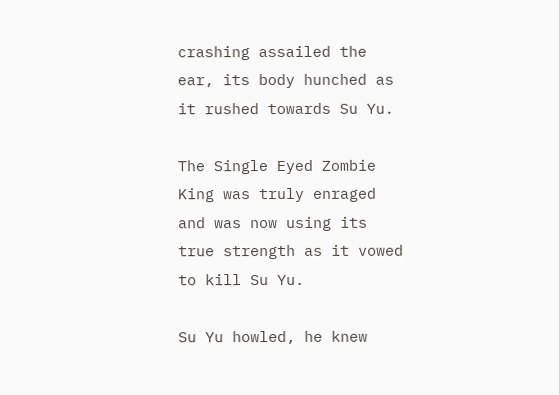crashing assailed the ear, its body hunched as it rushed towards Su Yu.

The Single Eyed Zombie King was truly enraged and was now using its true strength as it vowed to kill Su Yu.

Su Yu howled, he knew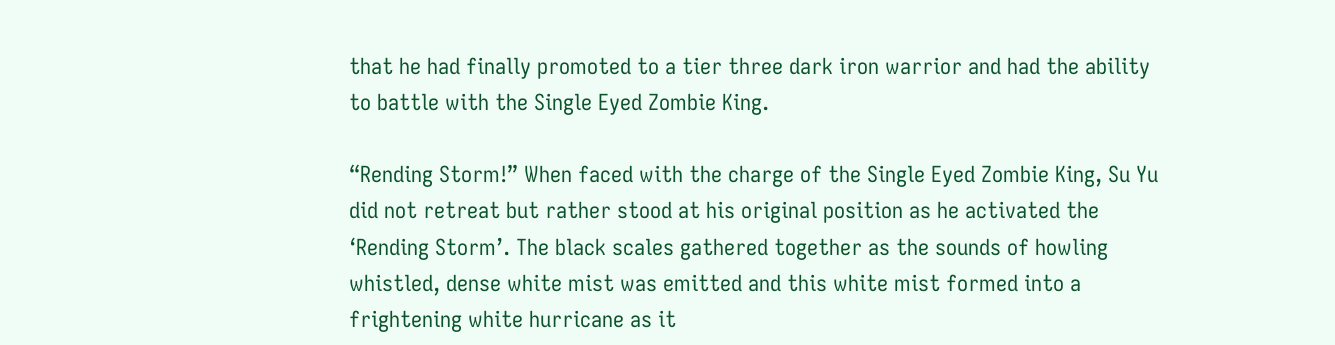that he had finally promoted to a tier three dark iron warrior and had the ability to battle with the Single Eyed Zombie King.

“Rending Storm!” When faced with the charge of the Single Eyed Zombie King, Su Yu did not retreat but rather stood at his original position as he activated the ‘Rending Storm’. The black scales gathered together as the sounds of howling whistled, dense white mist was emitted and this white mist formed into a frightening white hurricane as it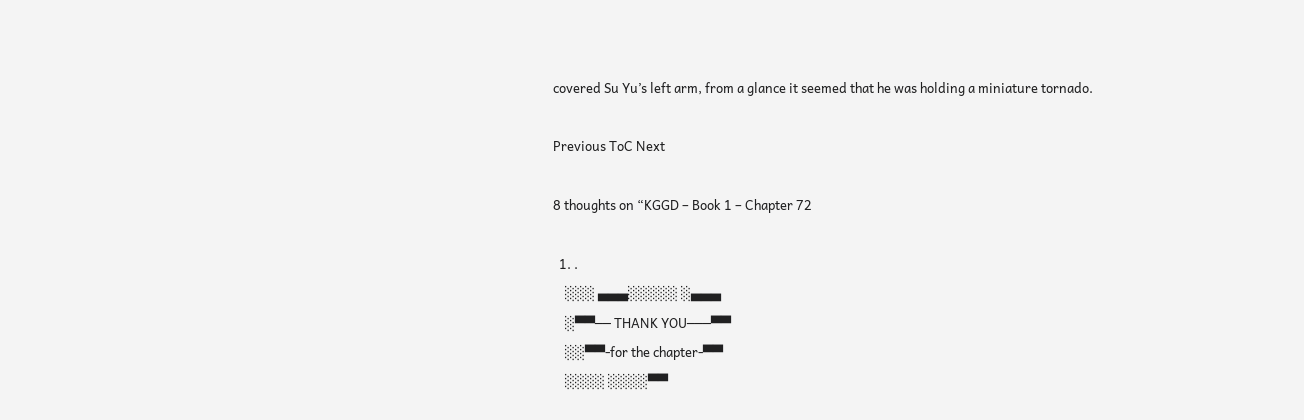covered Su Yu’s left arm, from a glance it seemed that he was holding a miniature tornado.

Previous ToC Next

8 thoughts on “KGGD – Book 1 – Chapter 72

  1. .
    ░░░ ▄▄▄░░░░░ ░▄▄▄
    ░▀▀── THANK YOU───▀▀
    ░░▀▀-for the chapter-▀▀
    ░░░░ ░░░░▀▀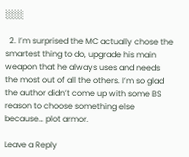░░░

  2. I’m surprised the MC actually chose the smartest thing to do, upgrade his main weapon that he always uses and needs the most out of all the others. I’m so glad the author didn’t come up with some BS reason to choose something else because… plot armor.

Leave a Reply